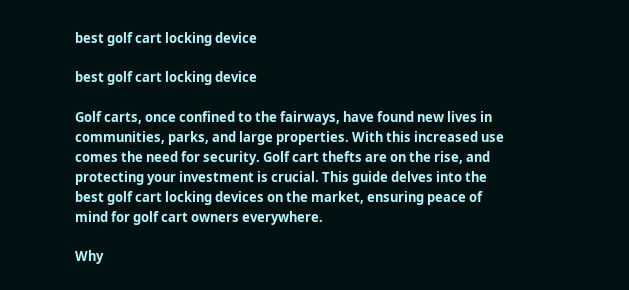best golf cart locking device

best golf cart locking device

Golf carts, once confined to the fairways, have found new lives in communities, parks, and large properties. With this increased use comes the need for security. Golf cart thefts are on the rise, and protecting your investment is crucial. This guide delves into the best golf cart locking devices on the market, ensuring peace of mind for golf cart owners everywhere.

Why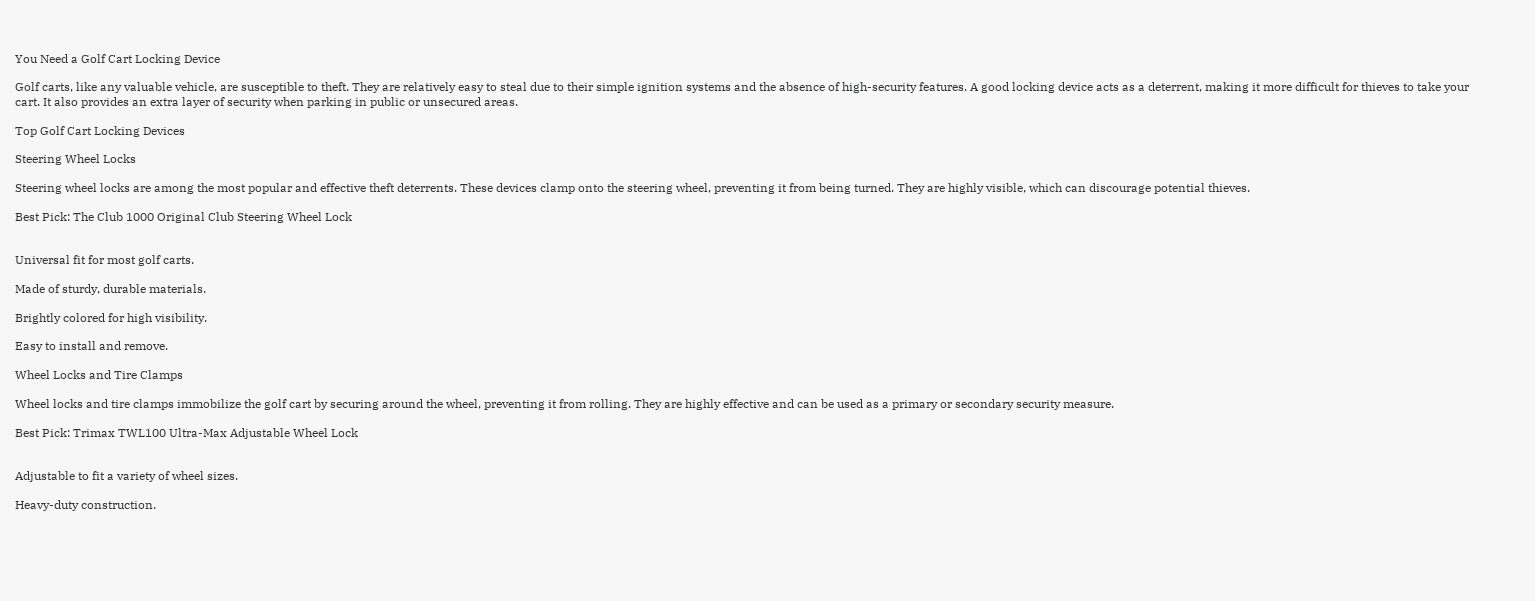You Need a Golf Cart Locking Device

Golf carts, like any valuable vehicle, are susceptible to theft. They are relatively easy to steal due to their simple ignition systems and the absence of high-security features. A good locking device acts as a deterrent, making it more difficult for thieves to take your cart. It also provides an extra layer of security when parking in public or unsecured areas.

Top Golf Cart Locking Devices

Steering Wheel Locks

Steering wheel locks are among the most popular and effective theft deterrents. These devices clamp onto the steering wheel, preventing it from being turned. They are highly visible, which can discourage potential thieves.

Best Pick: The Club 1000 Original Club Steering Wheel Lock


Universal fit for most golf carts.

Made of sturdy, durable materials.

Brightly colored for high visibility.

Easy to install and remove.

Wheel Locks and Tire Clamps

Wheel locks and tire clamps immobilize the golf cart by securing around the wheel, preventing it from rolling. They are highly effective and can be used as a primary or secondary security measure.

Best Pick: Trimax TWL100 Ultra-Max Adjustable Wheel Lock


Adjustable to fit a variety of wheel sizes.

Heavy-duty construction.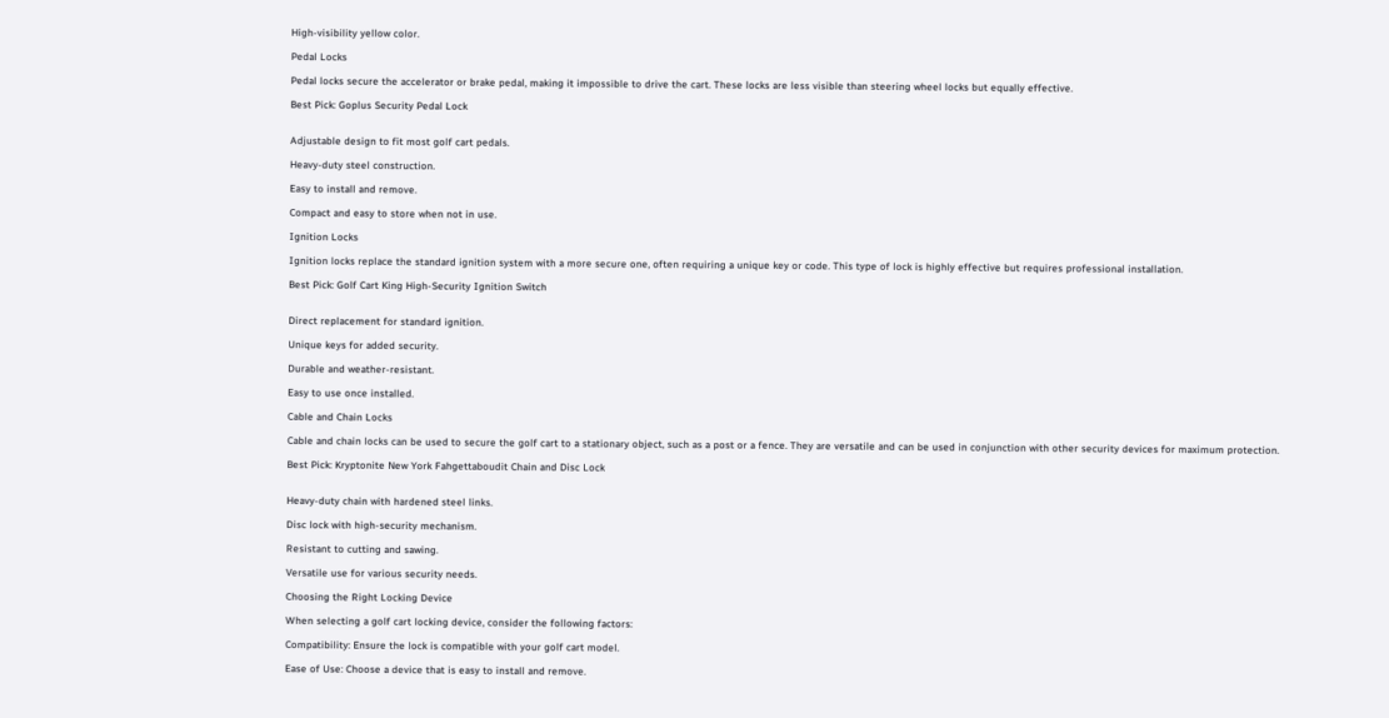High-visibility yellow color.

Pedal Locks

Pedal locks secure the accelerator or brake pedal, making it impossible to drive the cart. These locks are less visible than steering wheel locks but equally effective.

Best Pick: Goplus Security Pedal Lock


Adjustable design to fit most golf cart pedals.

Heavy-duty steel construction.

Easy to install and remove.

Compact and easy to store when not in use.

Ignition Locks

Ignition locks replace the standard ignition system with a more secure one, often requiring a unique key or code. This type of lock is highly effective but requires professional installation.

Best Pick: Golf Cart King High-Security Ignition Switch


Direct replacement for standard ignition.

Unique keys for added security.

Durable and weather-resistant.

Easy to use once installed.

Cable and Chain Locks

Cable and chain locks can be used to secure the golf cart to a stationary object, such as a post or a fence. They are versatile and can be used in conjunction with other security devices for maximum protection.

Best Pick: Kryptonite New York Fahgettaboudit Chain and Disc Lock


Heavy-duty chain with hardened steel links.

Disc lock with high-security mechanism.

Resistant to cutting and sawing.

Versatile use for various security needs.

Choosing the Right Locking Device

When selecting a golf cart locking device, consider the following factors:

Compatibility: Ensure the lock is compatible with your golf cart model.

Ease of Use: Choose a device that is easy to install and remove.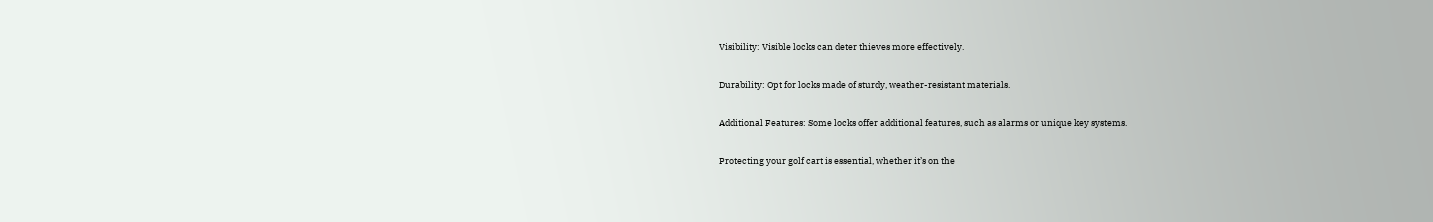Visibility: Visible locks can deter thieves more effectively.

Durability: Opt for locks made of sturdy, weather-resistant materials.

Additional Features: Some locks offer additional features, such as alarms or unique key systems.

Protecting your golf cart is essential, whether it’s on the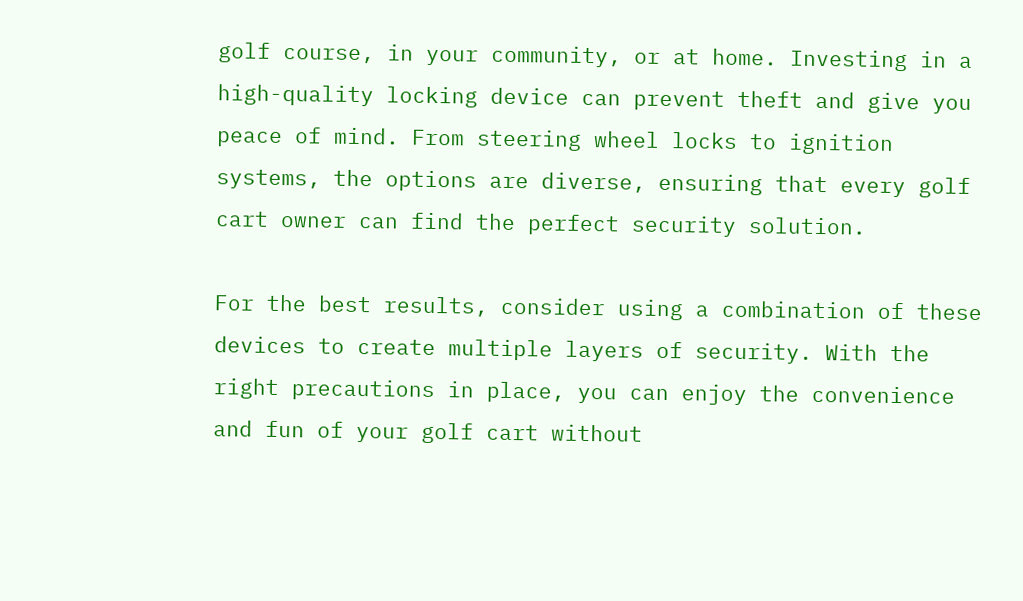golf course, in your community, or at home. Investing in a high-quality locking device can prevent theft and give you peace of mind. From steering wheel locks to ignition systems, the options are diverse, ensuring that every golf cart owner can find the perfect security solution.

For the best results, consider using a combination of these devices to create multiple layers of security. With the right precautions in place, you can enjoy the convenience and fun of your golf cart without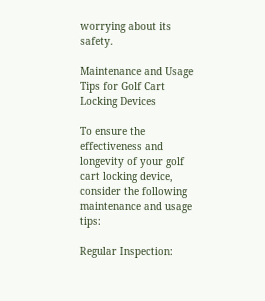worrying about its safety.

Maintenance and Usage Tips for Golf Cart Locking Devices

To ensure the effectiveness and longevity of your golf cart locking device, consider the following maintenance and usage tips:

Regular Inspection: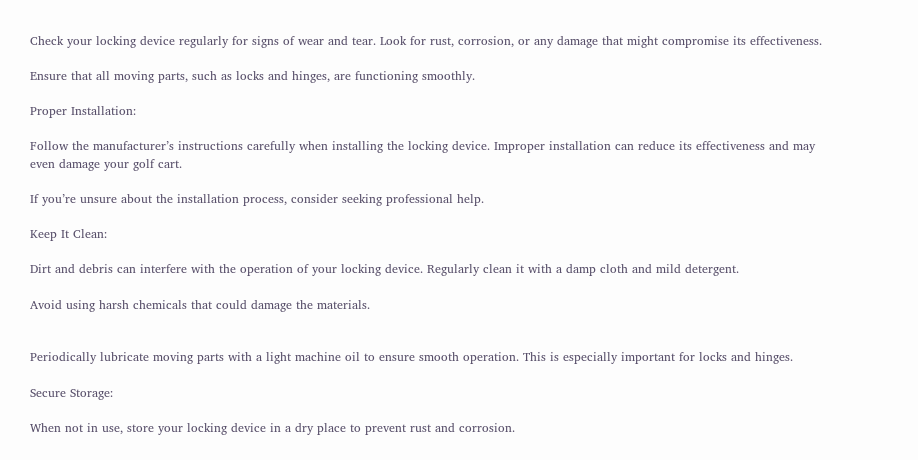Check your locking device regularly for signs of wear and tear. Look for rust, corrosion, or any damage that might compromise its effectiveness.

Ensure that all moving parts, such as locks and hinges, are functioning smoothly.

Proper Installation:

Follow the manufacturer’s instructions carefully when installing the locking device. Improper installation can reduce its effectiveness and may even damage your golf cart.

If you’re unsure about the installation process, consider seeking professional help.

Keep It Clean:

Dirt and debris can interfere with the operation of your locking device. Regularly clean it with a damp cloth and mild detergent.

Avoid using harsh chemicals that could damage the materials.


Periodically lubricate moving parts with a light machine oil to ensure smooth operation. This is especially important for locks and hinges.

Secure Storage:

When not in use, store your locking device in a dry place to prevent rust and corrosion.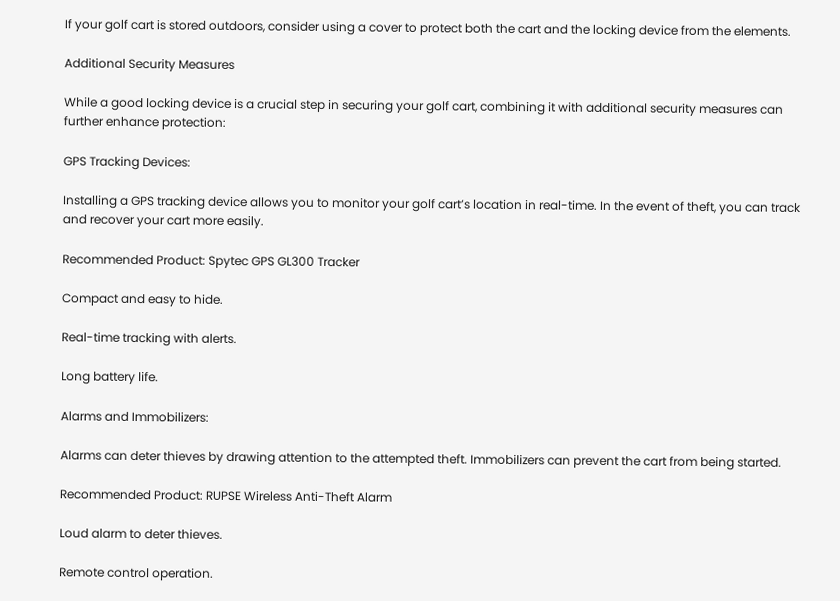If your golf cart is stored outdoors, consider using a cover to protect both the cart and the locking device from the elements.

Additional Security Measures

While a good locking device is a crucial step in securing your golf cart, combining it with additional security measures can further enhance protection:

GPS Tracking Devices:

Installing a GPS tracking device allows you to monitor your golf cart’s location in real-time. In the event of theft, you can track and recover your cart more easily.

Recommended Product: Spytec GPS GL300 Tracker

Compact and easy to hide.

Real-time tracking with alerts.

Long battery life.

Alarms and Immobilizers:

Alarms can deter thieves by drawing attention to the attempted theft. Immobilizers can prevent the cart from being started.

Recommended Product: RUPSE Wireless Anti-Theft Alarm

Loud alarm to deter thieves.

Remote control operation.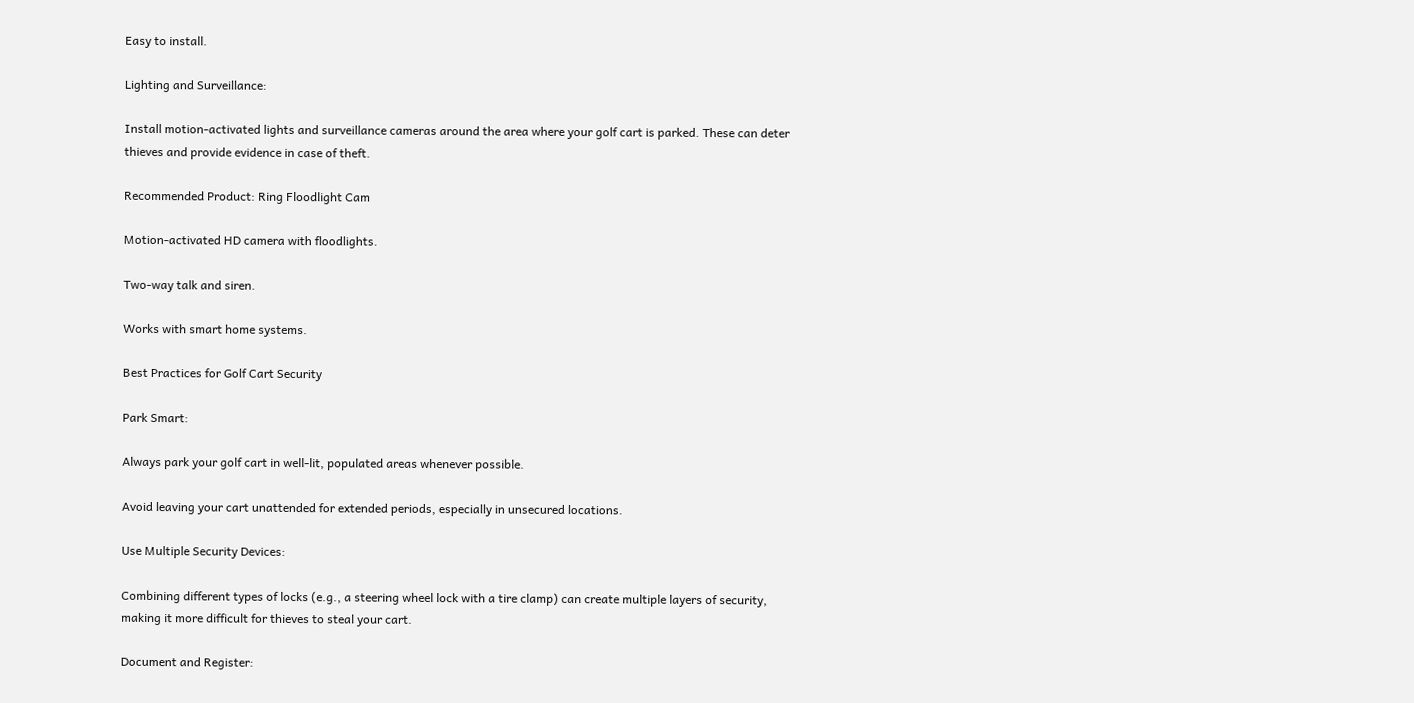Easy to install.

Lighting and Surveillance:

Install motion-activated lights and surveillance cameras around the area where your golf cart is parked. These can deter thieves and provide evidence in case of theft.

Recommended Product: Ring Floodlight Cam

Motion-activated HD camera with floodlights.

Two-way talk and siren.

Works with smart home systems.

Best Practices for Golf Cart Security

Park Smart:

Always park your golf cart in well-lit, populated areas whenever possible.

Avoid leaving your cart unattended for extended periods, especially in unsecured locations.

Use Multiple Security Devices:

Combining different types of locks (e.g., a steering wheel lock with a tire clamp) can create multiple layers of security, making it more difficult for thieves to steal your cart.

Document and Register: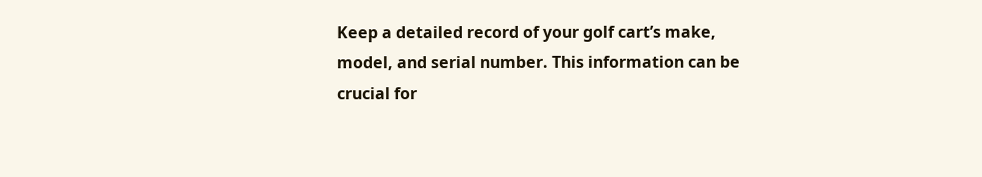Keep a detailed record of your golf cart’s make, model, and serial number. This information can be crucial for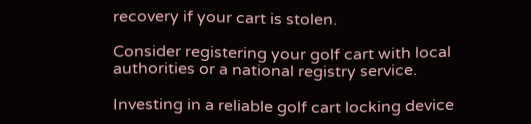recovery if your cart is stolen.

Consider registering your golf cart with local authorities or a national registry service.

Investing in a reliable golf cart locking device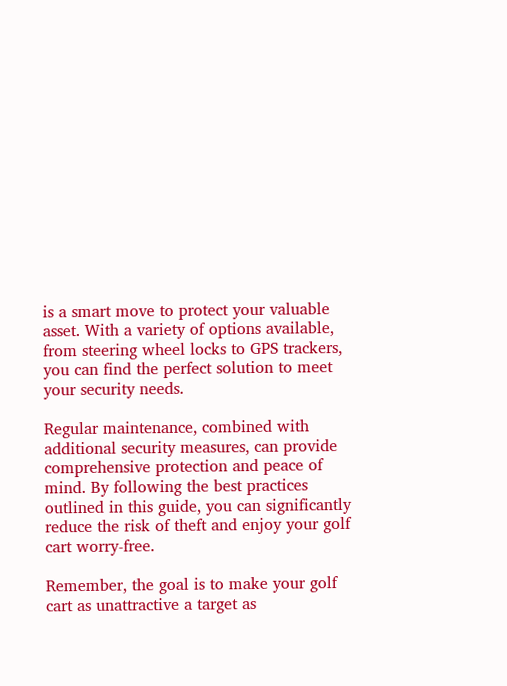is a smart move to protect your valuable asset. With a variety of options available, from steering wheel locks to GPS trackers, you can find the perfect solution to meet your security needs.

Regular maintenance, combined with additional security measures, can provide comprehensive protection and peace of mind. By following the best practices outlined in this guide, you can significantly reduce the risk of theft and enjoy your golf cart worry-free.

Remember, the goal is to make your golf cart as unattractive a target as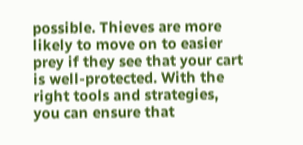possible. Thieves are more likely to move on to easier prey if they see that your cart is well-protected. With the right tools and strategies, you can ensure that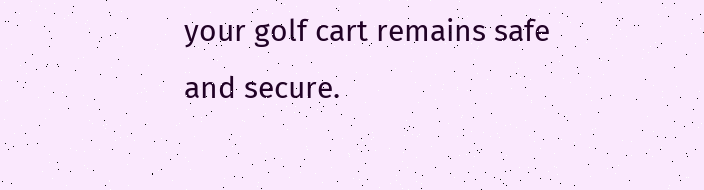your golf cart remains safe and secure.